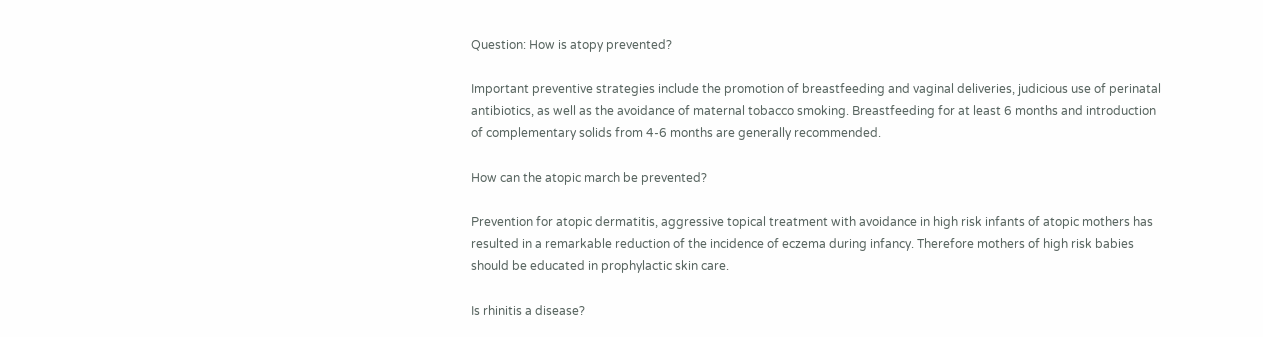Question: How is atopy prevented?

Important preventive strategies include the promotion of breastfeeding and vaginal deliveries, judicious use of perinatal antibiotics, as well as the avoidance of maternal tobacco smoking. Breastfeeding for at least 6 months and introduction of complementary solids from 4-6 months are generally recommended.

How can the atopic march be prevented?

Prevention for atopic dermatitis, aggressive topical treatment with avoidance in high risk infants of atopic mothers has resulted in a remarkable reduction of the incidence of eczema during infancy. Therefore mothers of high risk babies should be educated in prophylactic skin care.

Is rhinitis a disease?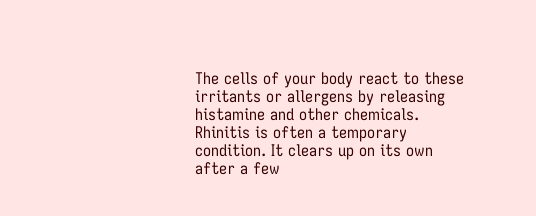The cells of your body react to these irritants or allergens by releasing histamine and other chemicals. Rhinitis is often a temporary condition. It clears up on its own after a few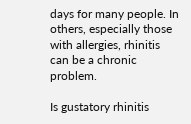days for many people. In others, especially those with allergies, rhinitis can be a chronic problem.

Is gustatory rhinitis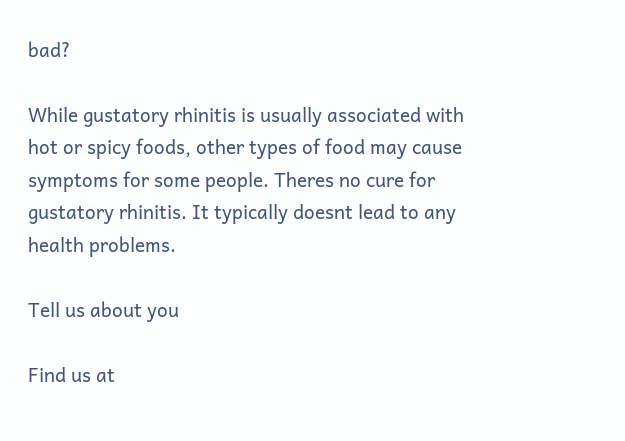bad?

While gustatory rhinitis is usually associated with hot or spicy foods, other types of food may cause symptoms for some people. Theres no cure for gustatory rhinitis. It typically doesnt lead to any health problems.

Tell us about you

Find us at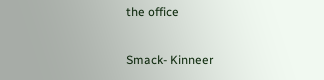the office

Smack- Kinneer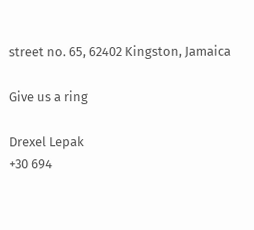street no. 65, 62402 Kingston, Jamaica

Give us a ring

Drexel Lepak
+30 694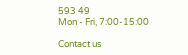593 49
Mon - Fri, 7:00-15:00

Contact us